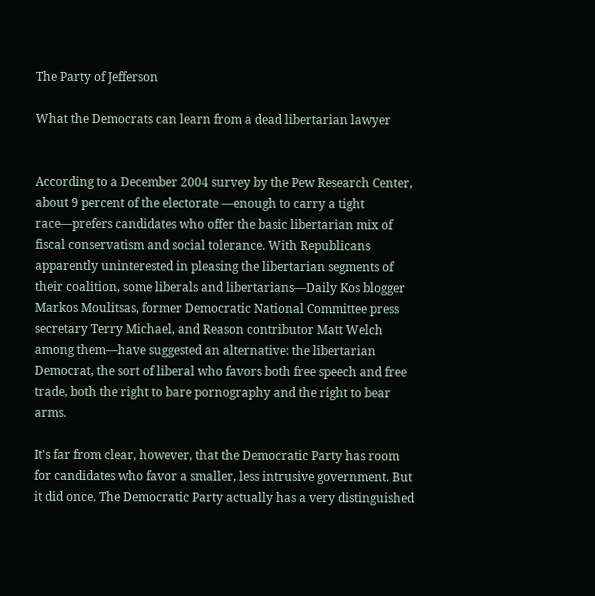The Party of Jefferson

What the Democrats can learn from a dead libertarian lawyer


According to a December 2004 survey by the Pew Research Center, about 9 percent of the electorate —enough to carry a tight race—prefers candidates who offer the basic libertarian mix of fiscal conservatism and social tolerance. With Republicans apparently uninterested in pleasing the libertarian segments of their coalition, some liberals and libertarians—Daily Kos blogger Markos Moulitsas, former Democratic National Committee press secretary Terry Michael, and Reason contributor Matt Welch among them—have suggested an alternative: the libertarian Democrat, the sort of liberal who favors both free speech and free trade, both the right to bare pornography and the right to bear arms.

It's far from clear, however, that the Democratic Party has room for candidates who favor a smaller, less intrusive government. But it did once. The Democratic Party actually has a very distinguished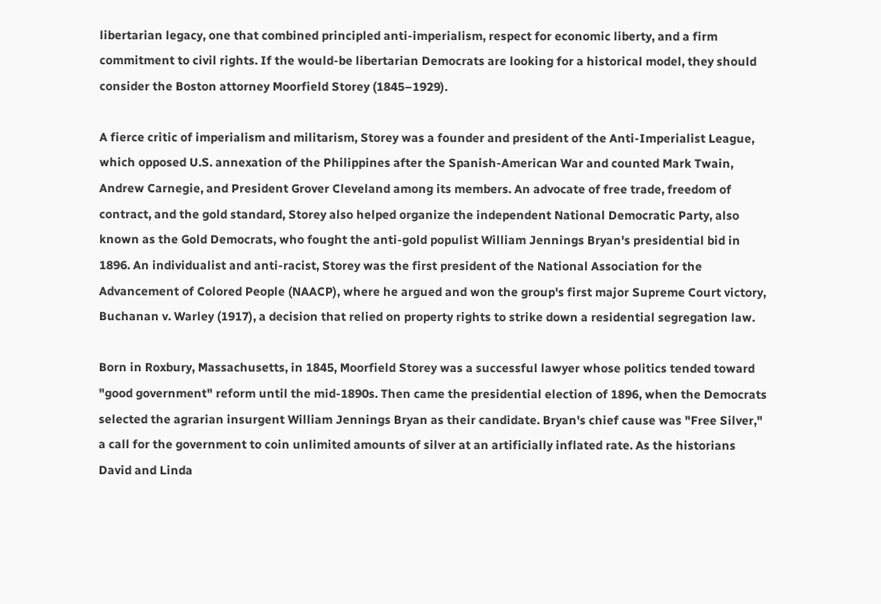libertarian legacy, one that combined principled anti-imperialism, respect for economic liberty, and a firm commitment to civil rights. If the would-be libertarian Democrats are looking for a historical model, they should consider the Boston attorney Moorfield Storey (1845–1929).

A fierce critic of imperialism and militarism, Storey was a founder and president of the Anti-Imperialist League, which opposed U.S. annexation of the Philippines after the Spanish-American War and counted Mark Twain, Andrew Carnegie, and President Grover Cleveland among its members. An advocate of free trade, freedom of contract, and the gold standard, Storey also helped organize the independent National Democratic Party, also known as the Gold Democrats, who fought the anti-gold populist William Jennings Bryan's presidential bid in 1896. An individualist and anti-racist, Storey was the first president of the National Association for the Advancement of Colored People (NAACP), where he argued and won the group's first major Supreme Court victory, Buchanan v. Warley (1917), a decision that relied on property rights to strike down a residential segregation law.

Born in Roxbury, Massachusetts, in 1845, Moorfield Storey was a successful lawyer whose politics tended toward "good government" reform until the mid-1890s. Then came the presidential election of 1896, when the Democrats selected the agrarian insurgent William Jennings Bryan as their candidate. Bryan's chief cause was "Free Silver," a call for the government to coin unlimited amounts of silver at an artificially inflated rate. As the historians David and Linda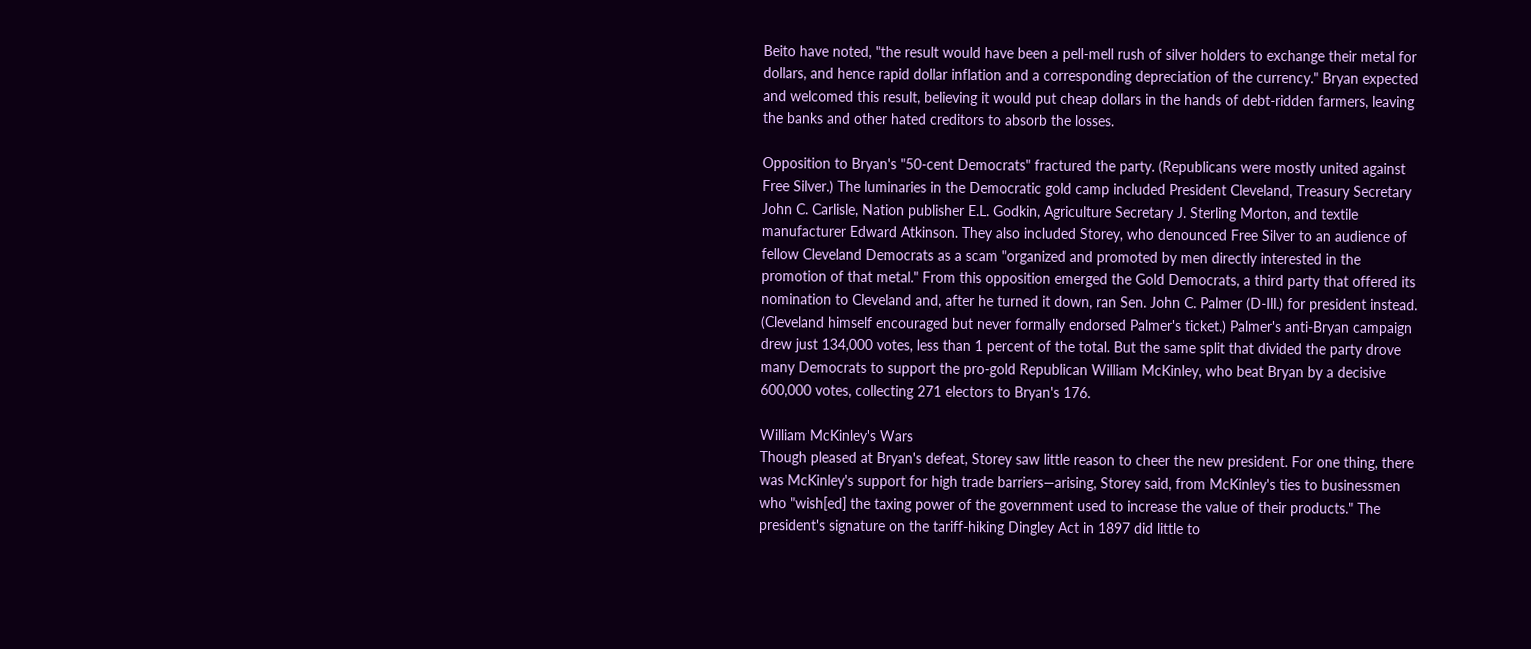Beito have noted, "the result would have been a pell-mell rush of silver holders to exchange their metal for dollars, and hence rapid dollar inflation and a corresponding depreciation of the currency." Bryan expected and welcomed this result, believing it would put cheap dollars in the hands of debt-ridden farmers, leaving the banks and other hated creditors to absorb the losses.

Opposition to Bryan's "50-cent Democrats" fractured the party. (Republicans were mostly united against Free Silver.) The luminaries in the Democratic gold camp included President Cleveland, Treasury Secretary John C. Carlisle, Nation publisher E.L. Godkin, Agriculture Secretary J. Sterling Morton, and textile manufacturer Edward Atkinson. They also included Storey, who denounced Free Silver to an audience of fellow Cleveland Democrats as a scam "organized and promoted by men directly interested in the promotion of that metal." From this opposition emerged the Gold Democrats, a third party that offered its nomination to Cleveland and, after he turned it down, ran Sen. John C. Palmer (D-Ill.) for president instead. (Cleveland himself encouraged but never formally endorsed Palmer's ticket.) Palmer's anti-Bryan campaign drew just 134,000 votes, less than 1 percent of the total. But the same split that divided the party drove many Democrats to support the pro-gold Republican William McKinley, who beat Bryan by a decisive 600,000 votes, collecting 271 electors to Bryan's 176.

William McKinley's Wars
Though pleased at Bryan's defeat, Storey saw little reason to cheer the new president. For one thing, there was McKinley's support for high trade barriers—arising, Storey said, from McKinley's ties to businessmen who "wish[ed] the taxing power of the government used to increase the value of their products." The president's signature on the tariff-hiking Dingley Act in 1897 did little to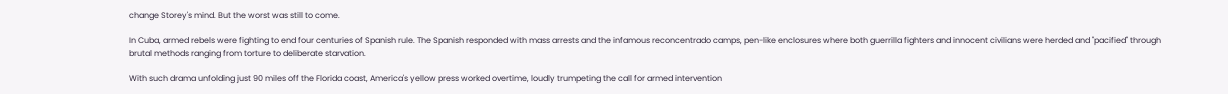change Storey's mind. But the worst was still to come.

In Cuba, armed rebels were fighting to end four centuries of Spanish rule. The Spanish responded with mass arrests and the infamous reconcentrado camps, pen-like enclosures where both guerrilla fighters and innocent civilians were herded and "pacified" through brutal methods ranging from torture to deliberate starvation.

With such drama unfolding just 90 miles off the Florida coast, America's yellow press worked overtime, loudly trumpeting the call for armed intervention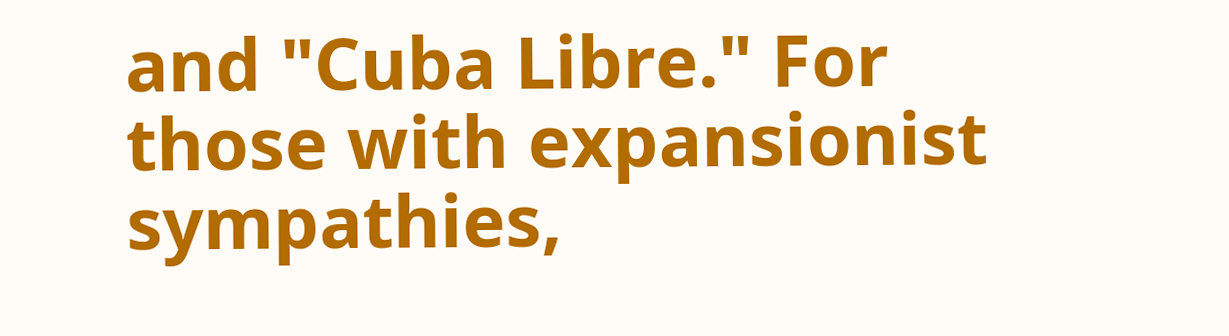and "Cuba Libre." For those with expansionist sympathies,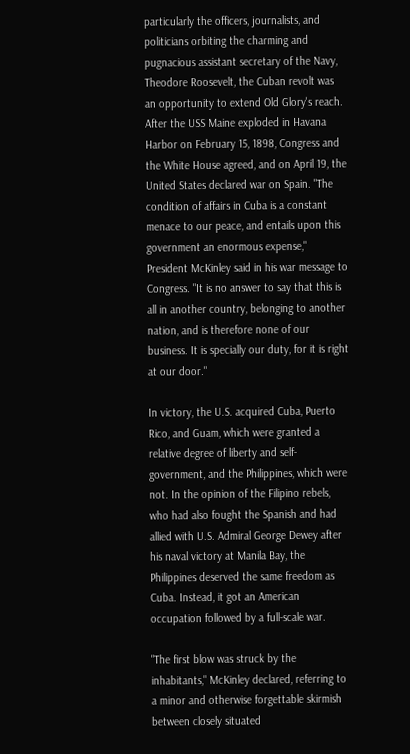particularly the officers, journalists, and politicians orbiting the charming and pugnacious assistant secretary of the Navy, Theodore Roosevelt, the Cuban revolt was an opportunity to extend Old Glory's reach. After the USS Maine exploded in Havana Harbor on February 15, 1898, Congress and the White House agreed, and on April 19, the United States declared war on Spain. "The condition of affairs in Cuba is a constant menace to our peace, and entails upon this government an enormous expense," President McKinley said in his war message to Congress. "It is no answer to say that this is all in another country, belonging to another nation, and is therefore none of our business. It is specially our duty, for it is right at our door."

In victory, the U.S. acquired Cuba, Puerto Rico, and Guam, which were granted a relative degree of liberty and self-government, and the Philippines, which were not. In the opinion of the Filipino rebels, who had also fought the Spanish and had allied with U.S. Admiral George Dewey after his naval victory at Manila Bay, the Philippines deserved the same freedom as Cuba. Instead, it got an American occupation followed by a full-scale war.

"The first blow was struck by the inhabitants," McKinley declared, referring to a minor and otherwise forgettable skirmish between closely situated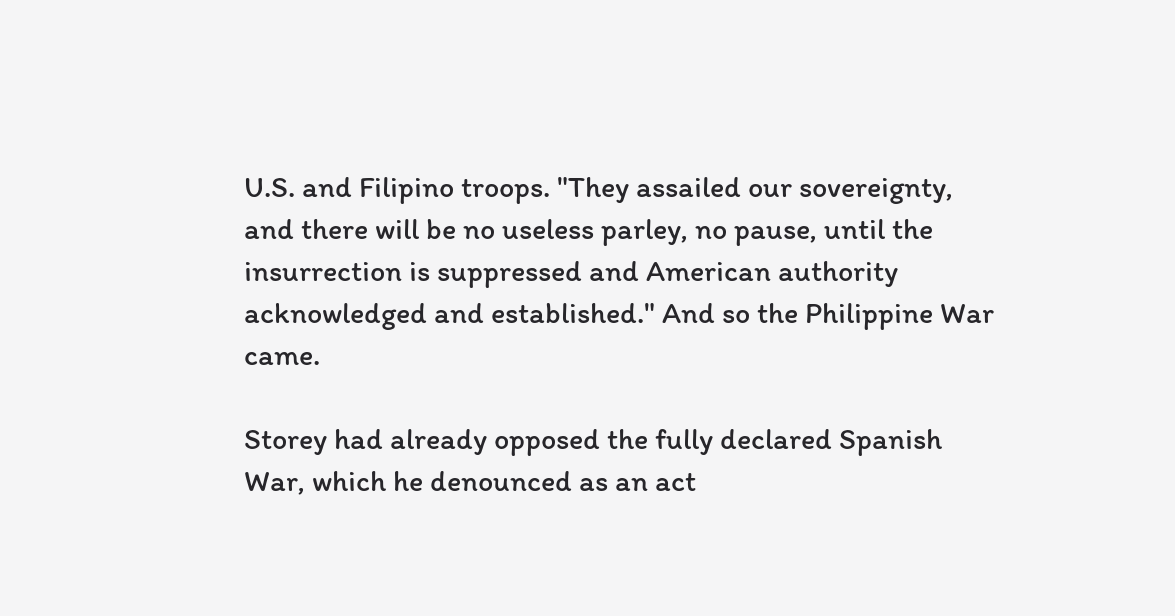U.S. and Filipino troops. "They assailed our sovereignty, and there will be no useless parley, no pause, until the insurrection is suppressed and American authority acknowledged and established." And so the Philippine War came.

Storey had already opposed the fully declared Spanish War, which he denounced as an act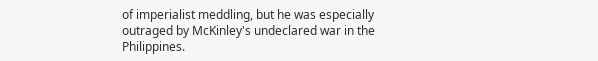of imperialist meddling, but he was especially outraged by McKinley's undeclared war in the Philippines.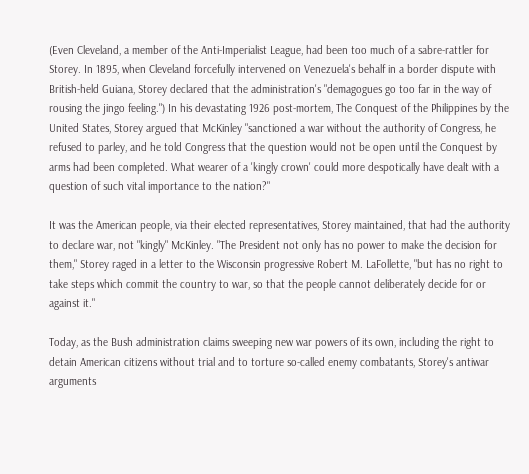(Even Cleveland, a member of the Anti-Imperialist League, had been too much of a sabre-rattler for Storey. In 1895, when Cleveland forcefully intervened on Venezuela's behalf in a border dispute with British-held Guiana, Storey declared that the administration's "demagogues go too far in the way of rousing the jingo feeling.") In his devastating 1926 post-mortem, The Conquest of the Philippines by the United States, Storey argued that McKinley "sanctioned a war without the authority of Congress, he refused to parley, and he told Congress that the question would not be open until the Conquest by arms had been completed. What wearer of a 'kingly crown' could more despotically have dealt with a question of such vital importance to the nation?"

It was the American people, via their elected representatives, Storey maintained, that had the authority to declare war, not "kingly" McKinley. "The President not only has no power to make the decision for them," Storey raged in a letter to the Wisconsin progressive Robert M. LaFollette, "but has no right to take steps which commit the country to war, so that the people cannot deliberately decide for or against it."

Today, as the Bush administration claims sweeping new war powers of its own, including the right to detain American citizens without trial and to torture so-called enemy combatants, Storey's antiwar arguments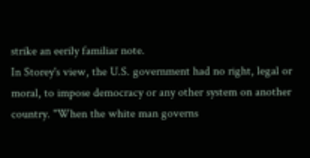strike an eerily familiar note.
In Storey's view, the U.S. government had no right, legal or moral, to impose democracy or any other system on another country. "When the white man governs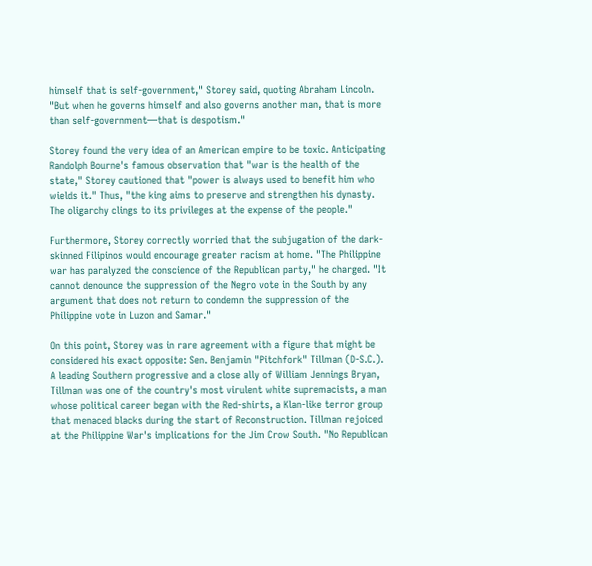himself that is self-government," Storey said, quoting Abraham Lincoln. "But when he governs himself and also governs another man, that is more than self-government—that is despotism."

Storey found the very idea of an American empire to be toxic. Anticipating Randolph Bourne's famous observation that "war is the health of the state," Storey cautioned that "power is always used to benefit him who wields it." Thus, "the king aims to preserve and strengthen his dynasty. The oligarchy clings to its privileges at the expense of the people."

Furthermore, Storey correctly worried that the subjugation of the dark-skinned Filipinos would encourage greater racism at home. "The Philippine war has paralyzed the conscience of the Republican party," he charged. "It cannot denounce the suppression of the Negro vote in the South by any argument that does not return to condemn the suppression of the Philippine vote in Luzon and Samar."

On this point, Storey was in rare agreement with a figure that might be considered his exact opposite: Sen. Benjamin "Pitchfork" Tillman (D-S.C.). A leading Southern progressive and a close ally of William Jennings Bryan, Tillman was one of the country's most virulent white supremacists, a man whose political career began with the Red-shirts, a Klan-like terror group that menaced blacks during the start of Reconstruction. Tillman rejoiced at the Philippine War's implications for the Jim Crow South. "No Republican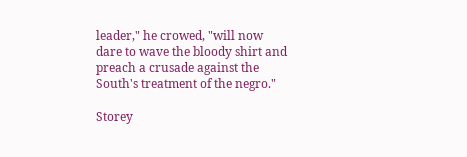leader," he crowed, "will now dare to wave the bloody shirt and preach a crusade against the South's treatment of the negro."

Storey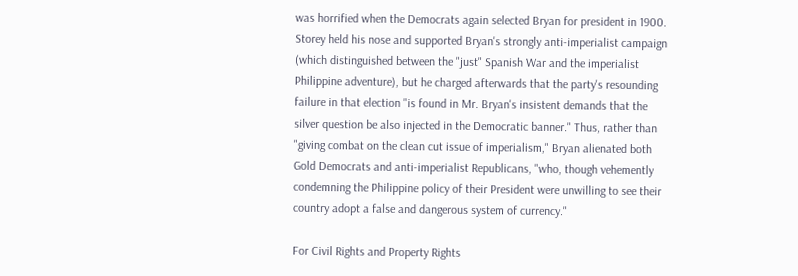was horrified when the Democrats again selected Bryan for president in 1900. Storey held his nose and supported Bryan's strongly anti-imperialist campaign (which distinguished between the "just" Spanish War and the imperialist Philippine adventure), but he charged afterwards that the party's resounding failure in that election "is found in Mr. Bryan's insistent demands that the silver question be also injected in the Democratic banner." Thus, rather than "giving combat on the clean cut issue of imperialism," Bryan alienated both Gold Democrats and anti-imperialist Republicans, "who, though vehemently condemning the Philippine policy of their President were unwilling to see their country adopt a false and dangerous system of currency."

For Civil Rights and Property Rights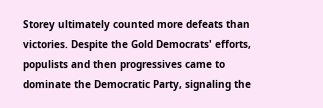Storey ultimately counted more defeats than victories. Despite the Gold Democrats' efforts, populists and then progressives came to dominate the Democratic Party, signaling the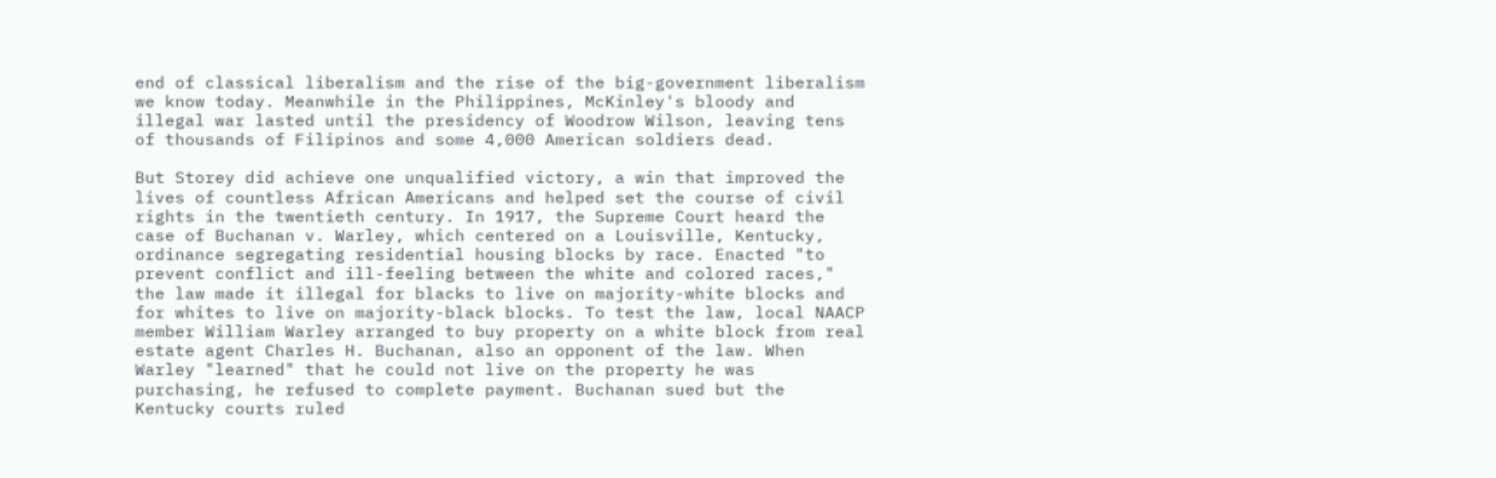end of classical liberalism and the rise of the big-government liberalism we know today. Meanwhile in the Philippines, McKinley's bloody and illegal war lasted until the presidency of Woodrow Wilson, leaving tens of thousands of Filipinos and some 4,000 American soldiers dead.

But Storey did achieve one unqualified victory, a win that improved the lives of countless African Americans and helped set the course of civil rights in the twentieth century. In 1917, the Supreme Court heard the case of Buchanan v. Warley, which centered on a Louisville, Kentucky, ordinance segregating residential housing blocks by race. Enacted "to prevent conflict and ill-feeling between the white and colored races," the law made it illegal for blacks to live on majority-white blocks and for whites to live on majority-black blocks. To test the law, local NAACP member William Warley arranged to buy property on a white block from real estate agent Charles H. Buchanan, also an opponent of the law. When Warley "learned" that he could not live on the property he was purchasing, he refused to complete payment. Buchanan sued but the Kentucky courts ruled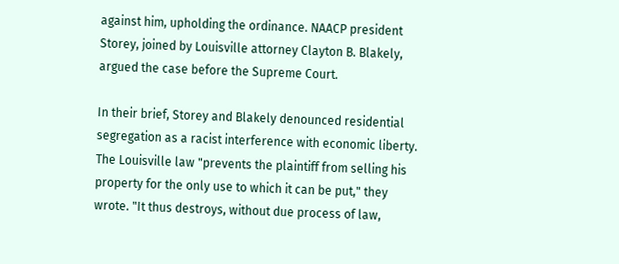against him, upholding the ordinance. NAACP president Storey, joined by Louisville attorney Clayton B. Blakely, argued the case before the Supreme Court.

In their brief, Storey and Blakely denounced residential segregation as a racist interference with economic liberty. The Louisville law "prevents the plaintiff from selling his property for the only use to which it can be put," they wrote. "It thus destroys, without due process of law,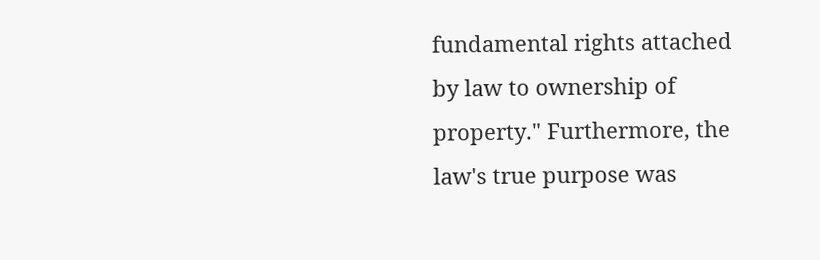fundamental rights attached by law to ownership of property." Furthermore, the law's true purpose was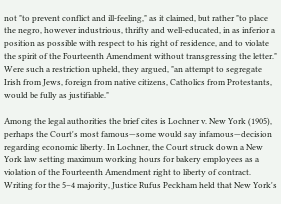not "to prevent conflict and ill-feeling," as it claimed, but rather "to place the negro, however industrious, thrifty and well-educated, in as inferior a position as possible with respect to his right of residence, and to violate the spirit of the Fourteenth Amendment without transgressing the letter." Were such a restriction upheld, they argued, "an attempt to segregate Irish from Jews, foreign from native citizens, Catholics from Protestants, would be fully as justifiable."

Among the legal authorities the brief cites is Lochner v. New York (1905), perhaps the Court's most famous—some would say infamous—decision regarding economic liberty. In Lochner, the Court struck down a New York law setting maximum working hours for bakery employees as a violation of the Fourteenth Amendment right to liberty of contract. Writing for the 5–4 majority, Justice Rufus Peckham held that New York's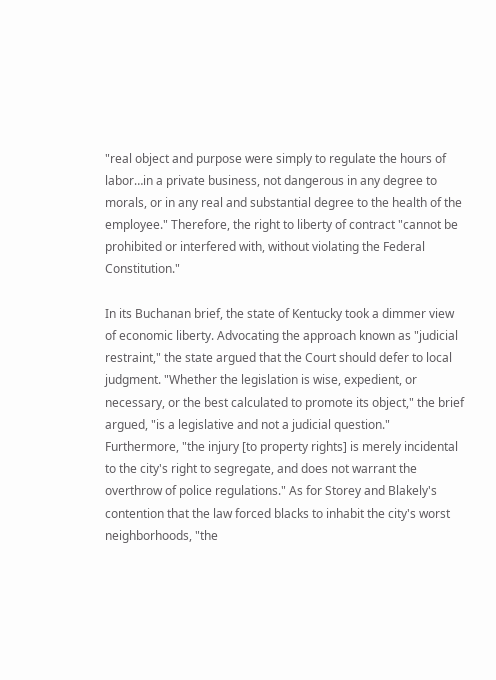"real object and purpose were simply to regulate the hours of labor…in a private business, not dangerous in any degree to morals, or in any real and substantial degree to the health of the employee." Therefore, the right to liberty of contract "cannot be prohibited or interfered with, without violating the Federal Constitution."

In its Buchanan brief, the state of Kentucky took a dimmer view of economic liberty. Advocating the approach known as "judicial restraint," the state argued that the Court should defer to local judgment. "Whether the legislation is wise, expedient, or necessary, or the best calculated to promote its object," the brief argued, "is a legislative and not a judicial question." Furthermore, "the injury [to property rights] is merely incidental to the city's right to segregate, and does not warrant the overthrow of police regulations." As for Storey and Blakely's contention that the law forced blacks to inhabit the city's worst neighborhoods, "the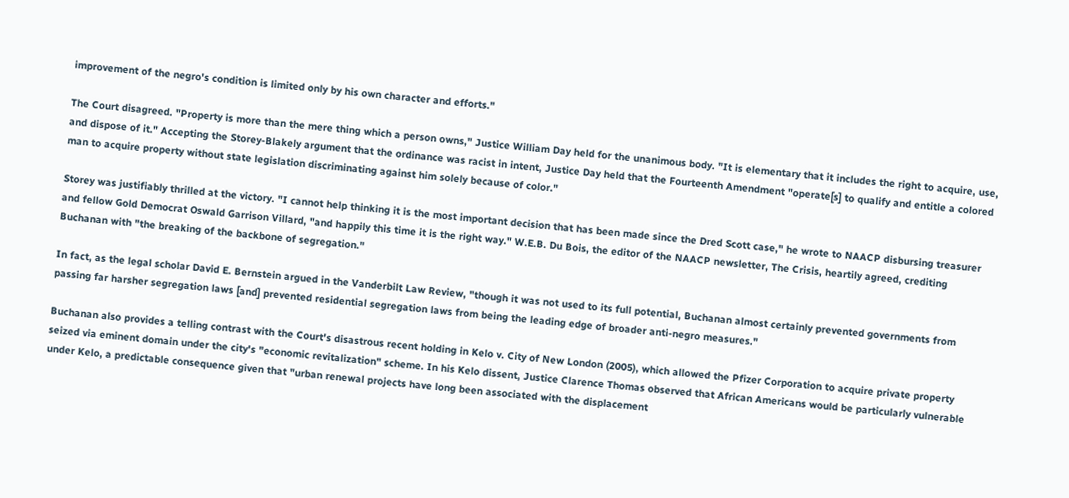improvement of the negro's condition is limited only by his own character and efforts."

The Court disagreed. "Property is more than the mere thing which a person owns," Justice William Day held for the unanimous body. "It is elementary that it includes the right to acquire, use, and dispose of it." Accepting the Storey-Blakely argument that the ordinance was racist in intent, Justice Day held that the Fourteenth Amendment "operate[s] to qualify and entitle a colored man to acquire property without state legislation discriminating against him solely because of color."

Storey was justifiably thrilled at the victory. "I cannot help thinking it is the most important decision that has been made since the Dred Scott case," he wrote to NAACP disbursing treasurer and fellow Gold Democrat Oswald Garrison Villard, "and happily this time it is the right way." W.E.B. Du Bois, the editor of the NAACP newsletter, The Crisis, heartily agreed, crediting Buchanan with "the breaking of the backbone of segregation."

In fact, as the legal scholar David E. Bernstein argued in the Vanderbilt Law Review, "though it was not used to its full potential, Buchanan almost certainly prevented governments from passing far harsher segregation laws [and] prevented residential segregation laws from being the leading edge of broader anti-negro measures."

Buchanan also provides a telling contrast with the Court's disastrous recent holding in Kelo v. City of New London (2005), which allowed the Pfizer Corporation to acquire private property seized via eminent domain under the city's "economic revitalization" scheme. In his Kelo dissent, Justice Clarence Thomas observed that African Americans would be particularly vulnerable under Kelo, a predictable consequence given that "urban renewal projects have long been associated with the displacement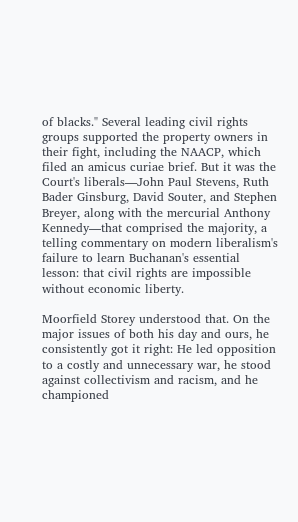of blacks." Several leading civil rights groups supported the property owners in their fight, including the NAACP, which filed an amicus curiae brief. But it was the Court's liberals—John Paul Stevens, Ruth Bader Ginsburg, David Souter, and Stephen Breyer, along with the mercurial Anthony Kennedy—that comprised the majority, a telling commentary on modern liberalism's failure to learn Buchanan's essential lesson: that civil rights are impossible without economic liberty.

Moorfield Storey understood that. On the major issues of both his day and ours, he consistently got it right: He led opposition to a costly and unnecessary war, he stood against collectivism and racism, and he championed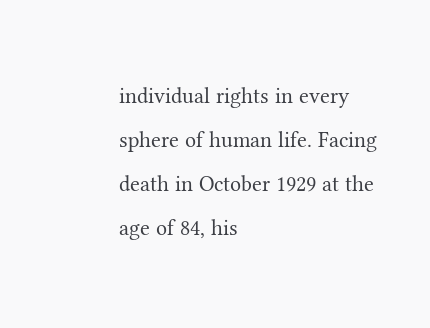individual rights in every sphere of human life. Facing death in October 1929 at the age of 84, his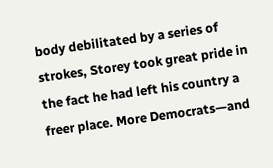body debilitated by a series of strokes, Storey took great pride in the fact he had left his country a freer place. More Democrats—and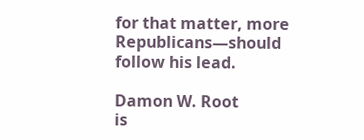for that matter, more Republicans—should follow his lead.

Damon W. Root
is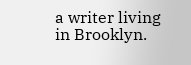a writer living in Brooklyn.